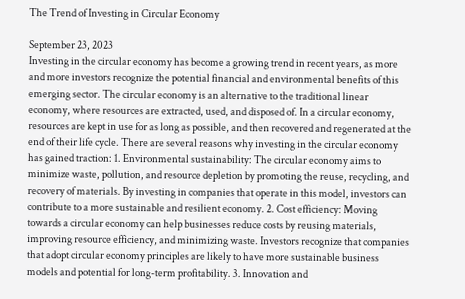The Trend of Investing in Circular Economy

September 23, 2023
Investing in the circular economy has become a growing trend in recent years, as more and more investors recognize the potential financial and environmental benefits of this emerging sector. The circular economy is an alternative to the traditional linear economy, where resources are extracted, used, and disposed of. In a circular economy, resources are kept in use for as long as possible, and then recovered and regenerated at the end of their life cycle. There are several reasons why investing in the circular economy has gained traction: 1. Environmental sustainability: The circular economy aims to minimize waste, pollution, and resource depletion by promoting the reuse, recycling, and recovery of materials. By investing in companies that operate in this model, investors can contribute to a more sustainable and resilient economy. 2. Cost efficiency: Moving towards a circular economy can help businesses reduce costs by reusing materials, improving resource efficiency, and minimizing waste. Investors recognize that companies that adopt circular economy principles are likely to have more sustainable business models and potential for long-term profitability. 3. Innovation and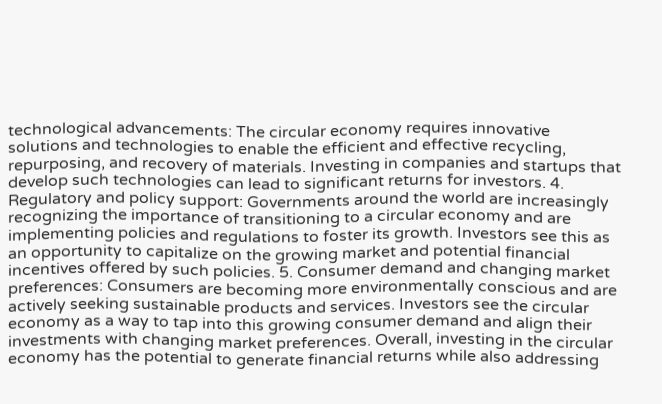technological advancements: The circular economy requires innovative solutions and technologies to enable the efficient and effective recycling, repurposing, and recovery of materials. Investing in companies and startups that develop such technologies can lead to significant returns for investors. 4. Regulatory and policy support: Governments around the world are increasingly recognizing the importance of transitioning to a circular economy and are implementing policies and regulations to foster its growth. Investors see this as an opportunity to capitalize on the growing market and potential financial incentives offered by such policies. 5. Consumer demand and changing market preferences: Consumers are becoming more environmentally conscious and are actively seeking sustainable products and services. Investors see the circular economy as a way to tap into this growing consumer demand and align their investments with changing market preferences. Overall, investing in the circular economy has the potential to generate financial returns while also addressing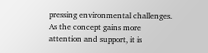pressing environmental challenges. As the concept gains more attention and support, it is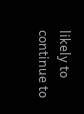likely to continue to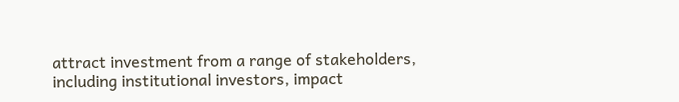attract investment from a range of stakeholders, including institutional investors, impact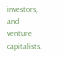investors, and venture capitalists.